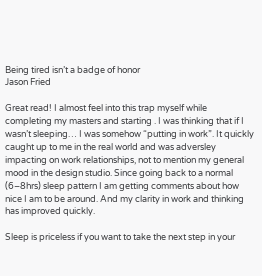Being tired isn’t a badge of honor
Jason Fried

Great read! I almost feel into this trap myself while completing my masters and starting . I was thinking that if I wasn’t sleeping… I was somehow “putting in work”. It quickly caught up to me in the real world and was adversley impacting on work relationships, not to mention my general mood in the design studio. Since going back to a normal (6–8hrs) sleep pattern I am getting comments about how nice I am to be around. And my clarity in work and thinking has improved quickly.

Sleep is priceless if you want to take the next step in your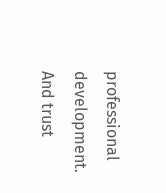professional development. And trust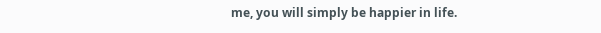me, you will simply be happier in life.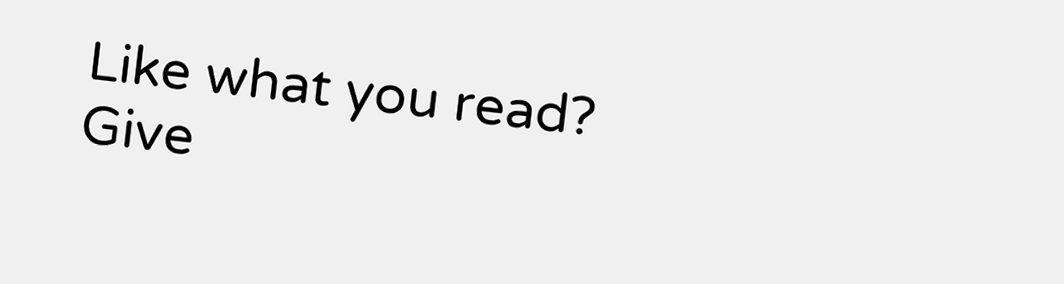Like what you read? Give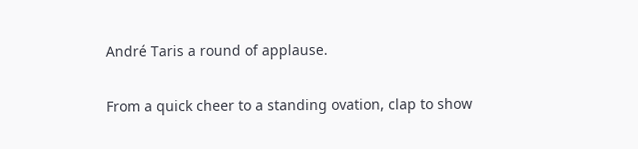André Taris a round of applause.

From a quick cheer to a standing ovation, clap to show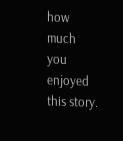how much you enjoyed this story.